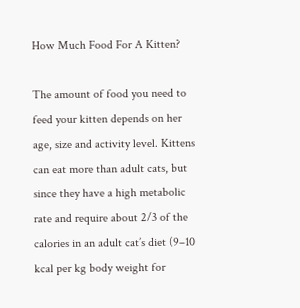How Much Food For A Kitten?

The amount of food you need to feed your kitten depends on her age, size and activity level. Kittens can eat more than adult cats, but since they have a high metabolic rate and require about 2/3 of the calories in an adult cat’s diet (9–10 kcal per kg body weight for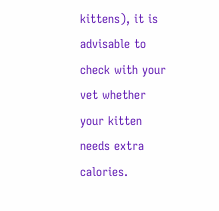kittens), it is advisable to check with your vet whether your kitten needs extra calories.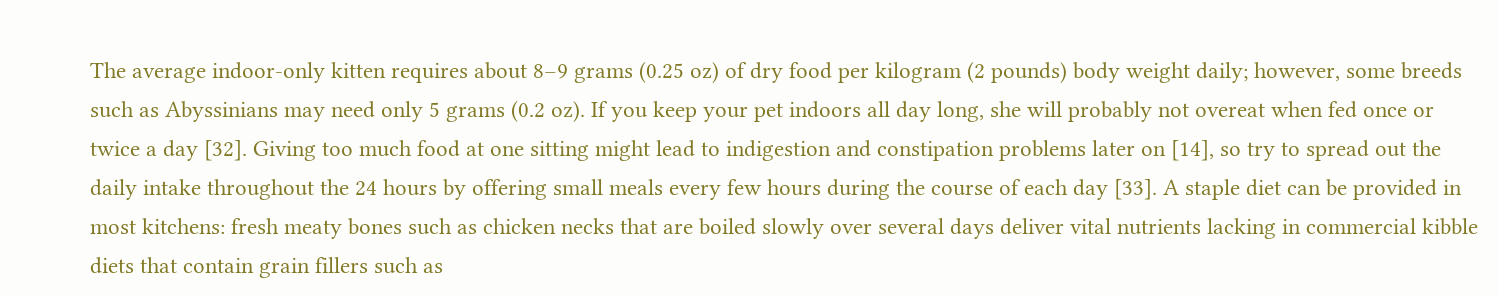The average indoor-only kitten requires about 8–9 grams (0.25 oz) of dry food per kilogram (2 pounds) body weight daily; however, some breeds such as Abyssinians may need only 5 grams (0.2 oz). If you keep your pet indoors all day long, she will probably not overeat when fed once or twice a day [32]. Giving too much food at one sitting might lead to indigestion and constipation problems later on [14], so try to spread out the daily intake throughout the 24 hours by offering small meals every few hours during the course of each day [33]. A staple diet can be provided in most kitchens: fresh meaty bones such as chicken necks that are boiled slowly over several days deliver vital nutrients lacking in commercial kibble diets that contain grain fillers such as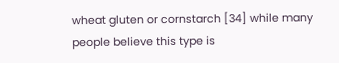wheat gluten or cornstarch [34] while many people believe this type is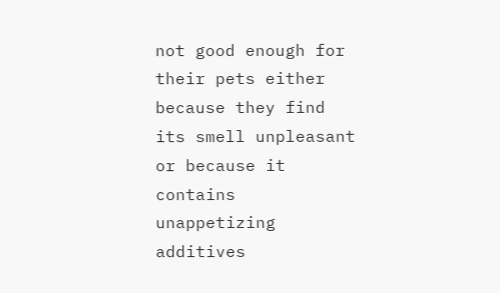not good enough for their pets either because they find its smell unpleasant or because it contains unappetizing additives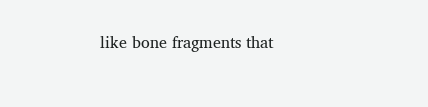like bone fragments that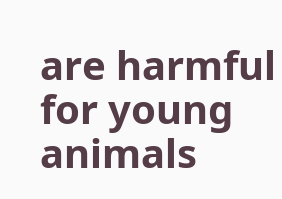are harmful for young animals